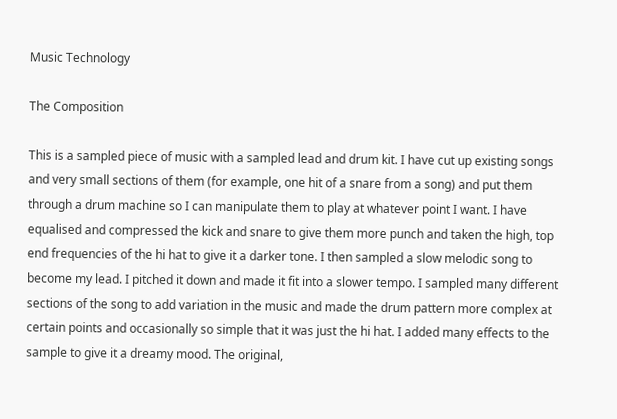Music Technology

The Composition

This is a sampled piece of music with a sampled lead and drum kit. I have cut up existing songs and very small sections of them (for example, one hit of a snare from a song) and put them through a drum machine so I can manipulate them to play at whatever point I want. I have equalised and compressed the kick and snare to give them more punch and taken the high, top end frequencies of the hi hat to give it a darker tone. I then sampled a slow melodic song to become my lead. I pitched it down and made it fit into a slower tempo. I sampled many different sections of the song to add variation in the music and made the drum pattern more complex at certain points and occasionally so simple that it was just the hi hat. I added many effects to the sample to give it a dreamy mood. The original,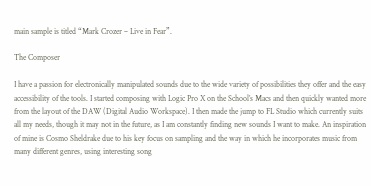main sample is titled “Mark Crozer – Live in Fear”.

The Composer

I have a passion for electronically manipulated sounds due to the wide variety of possibilities they offer and the easy accessibility of the tools. I started composing with Logic Pro X on the School’s Macs and then quickly wanted more from the layout of the DAW (Digital Audio Workspace). I then made the jump to FL Studio which currently suits all my needs, though it may not in the future, as I am constantly finding new sounds I want to make. An inspiration of mine is Cosmo Sheldrake due to his key focus on sampling and the way in which he incorporates music from many different genres, using interesting song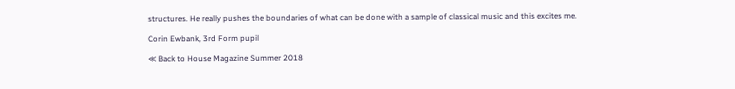structures. He really pushes the boundaries of what can be done with a sample of classical music and this excites me.

Corin Ewbank, 3rd Form pupil

≪ Back to House Magazine Summer 2018